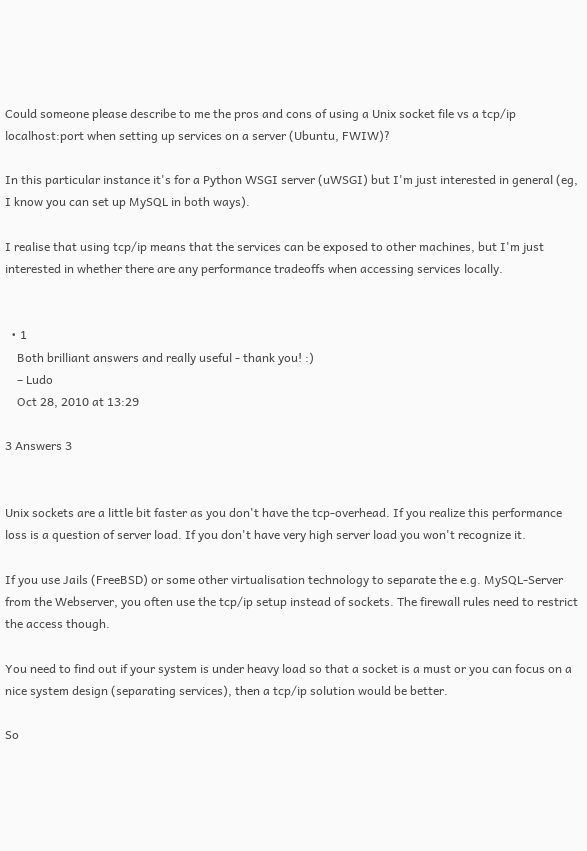Could someone please describe to me the pros and cons of using a Unix socket file vs a tcp/ip localhost:port when setting up services on a server (Ubuntu, FWIW)?

In this particular instance it's for a Python WSGI server (uWSGI) but I'm just interested in general (eg, I know you can set up MySQL in both ways).

I realise that using tcp/ip means that the services can be exposed to other machines, but I'm just interested in whether there are any performance tradeoffs when accessing services locally.


  • 1
    Both brilliant answers and really useful - thank you! :)
    – Ludo
    Oct 28, 2010 at 13:29

3 Answers 3


Unix sockets are a little bit faster as you don't have the tcp-overhead. If you realize this performance loss is a question of server load. If you don't have very high server load you won't recognize it.

If you use Jails (FreeBSD) or some other virtualisation technology to separate the e.g. MySQL-Server from the Webserver, you often use the tcp/ip setup instead of sockets. The firewall rules need to restrict the access though.

You need to find out if your system is under heavy load so that a socket is a must or you can focus on a nice system design (separating services), then a tcp/ip solution would be better.

So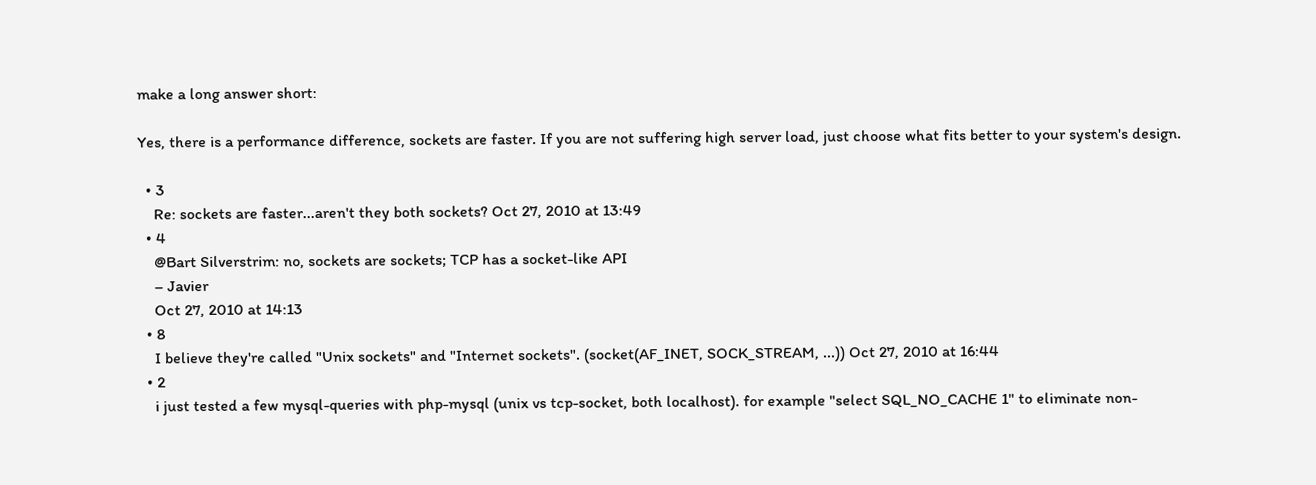make a long answer short:

Yes, there is a performance difference, sockets are faster. If you are not suffering high server load, just choose what fits better to your system's design.

  • 3
    Re: sockets are faster...aren't they both sockets? Oct 27, 2010 at 13:49
  • 4
    @Bart Silverstrim: no, sockets are sockets; TCP has a socket-like API
    – Javier
    Oct 27, 2010 at 14:13
  • 8
    I believe they're called "Unix sockets" and "Internet sockets". (socket(AF_INET, SOCK_STREAM, ...)) Oct 27, 2010 at 16:44
  • 2
    i just tested a few mysql-queries with php-mysql (unix vs tcp-socket, both localhost). for example "select SQL_NO_CACHE 1" to eliminate non-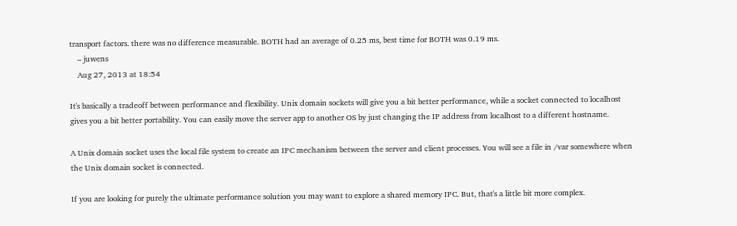transport factors. there was no difference measurable. BOTH had an average of 0.25 ms, best time for BOTH was 0.19 ms.
    – juwens
    Aug 27, 2013 at 18:54

It's basically a tradeoff between performance and flexibility. Unix domain sockets will give you a bit better performance, while a socket connected to localhost gives you a bit better portability. You can easily move the server app to another OS by just changing the IP address from localhost to a different hostname.

A Unix domain socket uses the local file system to create an IPC mechanism between the server and client processes. You will see a file in /var somewhere when the Unix domain socket is connected.

If you are looking for purely the ultimate performance solution you may want to explore a shared memory IPC. But, that's a little bit more complex.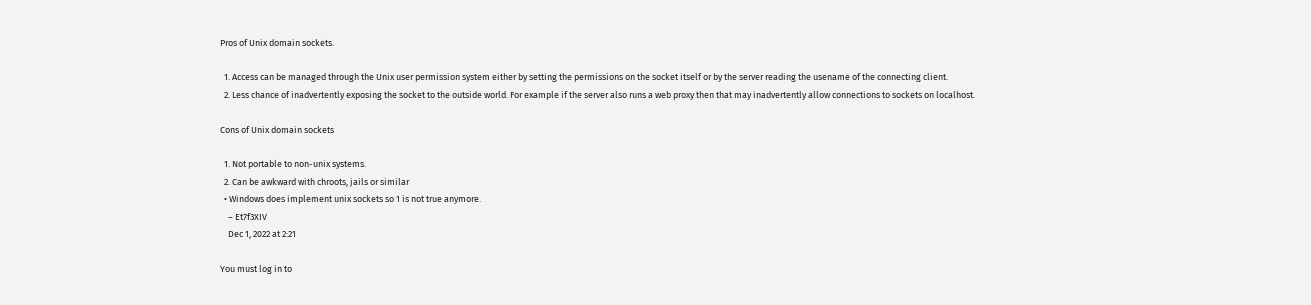Pros of Unix domain sockets.

  1. Access can be managed through the Unix user permission system either by setting the permissions on the socket itself or by the server reading the usename of the connecting client.
  2. Less chance of inadvertently exposing the socket to the outside world. For example if the server also runs a web proxy then that may inadvertently allow connections to sockets on localhost.

Cons of Unix domain sockets

  1. Not portable to non-unix systems.
  2. Can be awkward with chroots, jails or similar
  • Windows does implement unix sockets so 1 is not true anymore.
    – Et7f3XIV
    Dec 1, 2022 at 2:21

You must log in to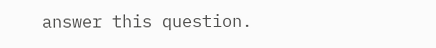answer this question.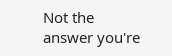Not the answer you're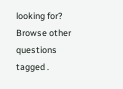looking for? Browse other questions tagged .